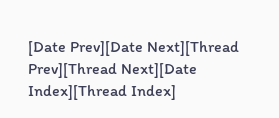[Date Prev][Date Next][Thread Prev][Thread Next][Date Index][Thread Index]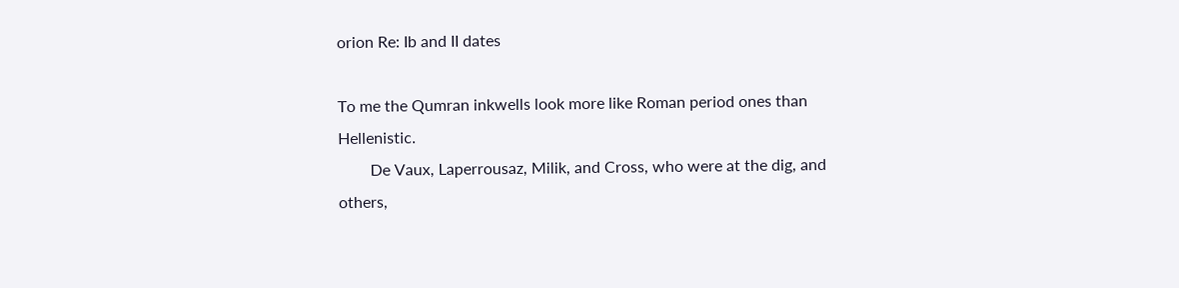orion Re: Ib and II dates

To me the Qumran inkwells look more like Roman period ones than Hellenistic.
        De Vaux, Laperrousaz, Milik, and Cross, who were at the dig, and others,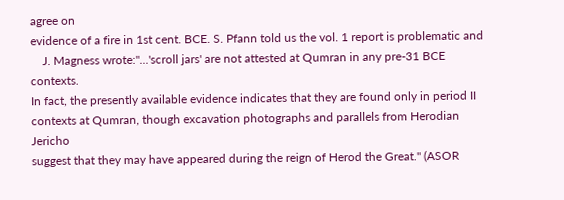agree on
evidence of a fire in 1st cent. BCE. S. Pfann told us the vol. 1 report is problematic and
    J. Magness wrote:"...'scroll jars' are not attested at Qumran in any pre-31 BCE contexts.
In fact, the presently available evidence indicates that they are found only in period II
contexts at Qumran, though excavation photographs and parallels from Herodian Jericho
suggest that they may have appeared during the reign of Herod the Great." (ASOR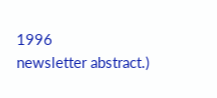1996
newsletter abstract.)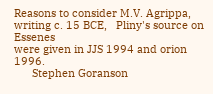Reasons to consider M.V. Agrippa, writing c. 15 BCE,   Pliny's source on Essenes
were given in JJS 1994 and orion 1996.
      Stephen Goranson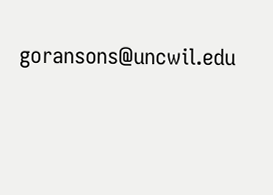goransons@uncwil.edu